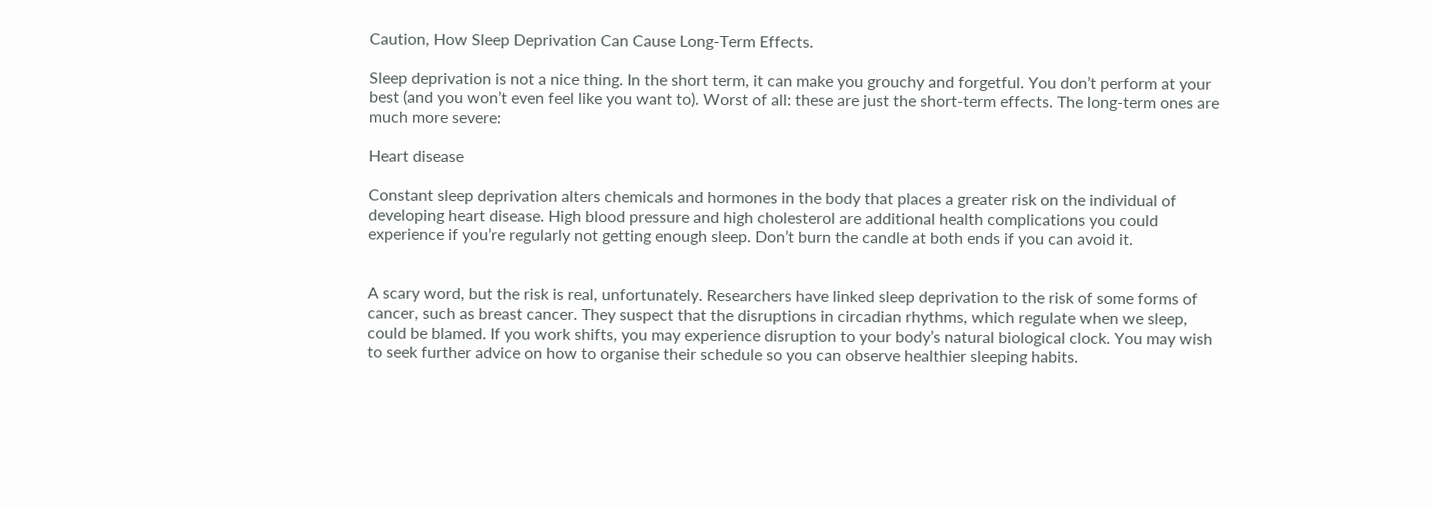Caution, How Sleep Deprivation Can Cause Long-Term Effects.

Sleep deprivation is not a nice thing. In the short term, it can make you grouchy and forgetful. You don’t perform at your best (and you won’t even feel like you want to). Worst of all: these are just the short-term effects. The long-term ones are much more severe:

Heart disease

Constant sleep deprivation alters chemicals and hormones in the body that places a greater risk on the individual of developing heart disease. High blood pressure and high cholesterol are additional health complications you could experience if you’re regularly not getting enough sleep. Don’t burn the candle at both ends if you can avoid it.


A scary word, but the risk is real, unfortunately. Researchers have linked sleep deprivation to the risk of some forms of cancer, such as breast cancer. They suspect that the disruptions in circadian rhythms, which regulate when we sleep, could be blamed. If you work shifts, you may experience disruption to your body’s natural biological clock. You may wish to seek further advice on how to organise their schedule so you can observe healthier sleeping habits.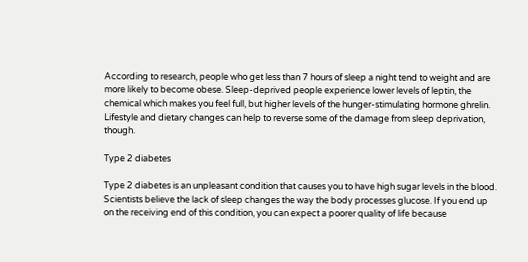According to research, people who get less than 7 hours of sleep a night tend to weight and are more likely to become obese. Sleep-deprived people experience lower levels of leptin, the chemical which makes you feel full, but higher levels of the hunger-stimulating hormone ghrelin. Lifestyle and dietary changes can help to reverse some of the damage from sleep deprivation, though.

Type 2 diabetes

Type 2 diabetes is an unpleasant condition that causes you to have high sugar levels in the blood. Scientists believe the lack of sleep changes the way the body processes glucose. If you end up on the receiving end of this condition, you can expect a poorer quality of life because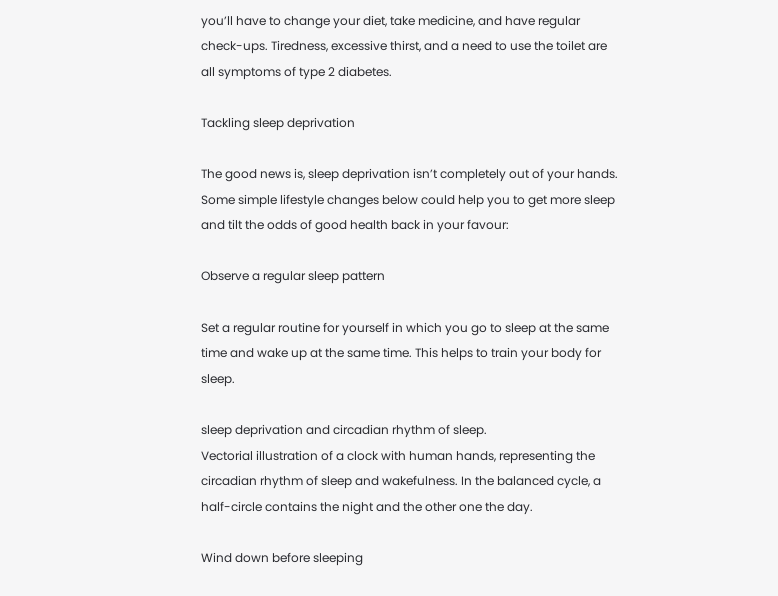you’ll have to change your diet, take medicine, and have regular check-ups. Tiredness, excessive thirst, and a need to use the toilet are all symptoms of type 2 diabetes.

Tackling sleep deprivation

The good news is, sleep deprivation isn’t completely out of your hands. Some simple lifestyle changes below could help you to get more sleep and tilt the odds of good health back in your favour:

Observe a regular sleep pattern

Set a regular routine for yourself in which you go to sleep at the same time and wake up at the same time. This helps to train your body for sleep.

sleep deprivation and circadian rhythm of sleep.
Vectorial illustration of a clock with human hands, representing the circadian rhythm of sleep and wakefulness. In the balanced cycle, a half-circle contains the night and the other one the day.

Wind down before sleeping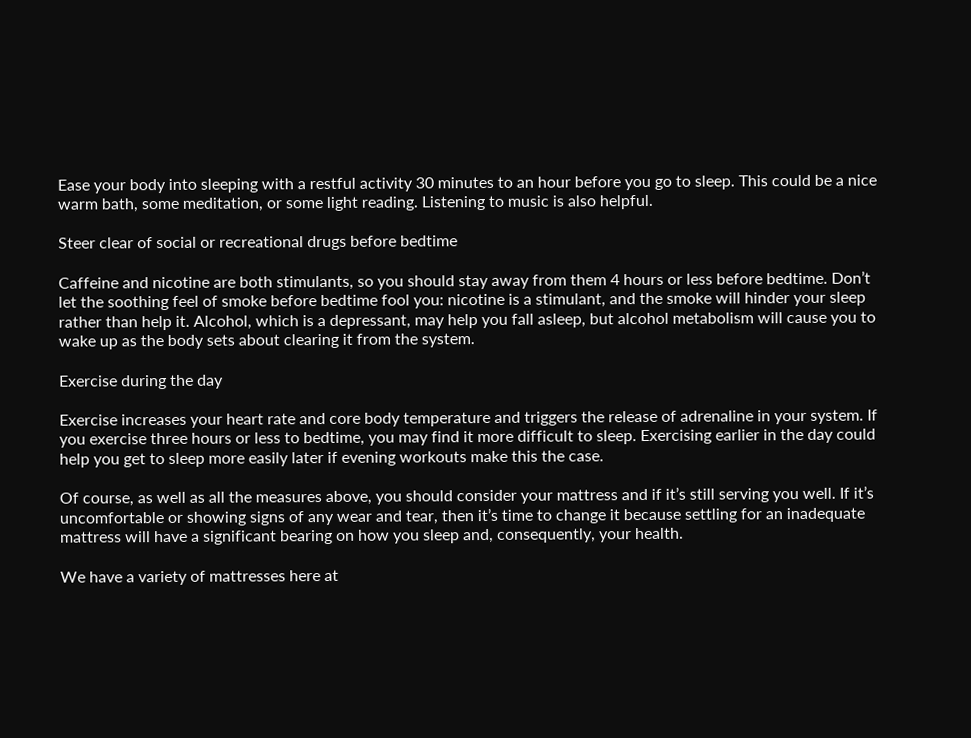Ease your body into sleeping with a restful activity 30 minutes to an hour before you go to sleep. This could be a nice warm bath, some meditation, or some light reading. Listening to music is also helpful.

Steer clear of social or recreational drugs before bedtime

Caffeine and nicotine are both stimulants, so you should stay away from them 4 hours or less before bedtime. Don’t let the soothing feel of smoke before bedtime fool you: nicotine is a stimulant, and the smoke will hinder your sleep rather than help it. Alcohol, which is a depressant, may help you fall asleep, but alcohol metabolism will cause you to wake up as the body sets about clearing it from the system.

Exercise during the day

Exercise increases your heart rate and core body temperature and triggers the release of adrenaline in your system. If you exercise three hours or less to bedtime, you may find it more difficult to sleep. Exercising earlier in the day could help you get to sleep more easily later if evening workouts make this the case.

Of course, as well as all the measures above, you should consider your mattress and if it’s still serving you well. If it’s uncomfortable or showing signs of any wear and tear, then it’s time to change it because settling for an inadequate mattress will have a significant bearing on how you sleep and, consequently, your health.

We have a variety of mattresses here at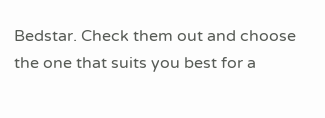Bedstar. Check them out and choose the one that suits you best for a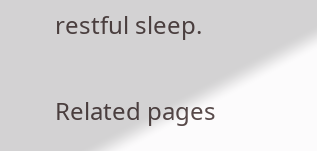restful sleep.

Related pages